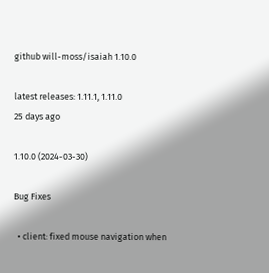github will-moss/isaiah 1.10.0

latest releases: 1.11.1, 1.11.0
25 days ago

1.10.0 (2024-03-30)

Bug Fixes

  • client: fixed mouse navigation when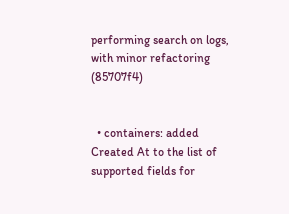performing search on logs, with minor refactoring (85707f4)


  • containers: added Created At to the list of supported fields for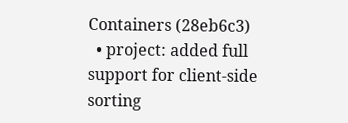Containers (28eb6c3)
  • project: added full support for client-side sorting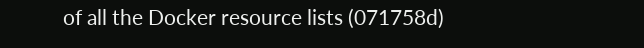of all the Docker resource lists (071758d)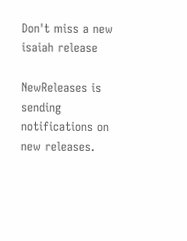Don't miss a new isaiah release

NewReleases is sending notifications on new releases.